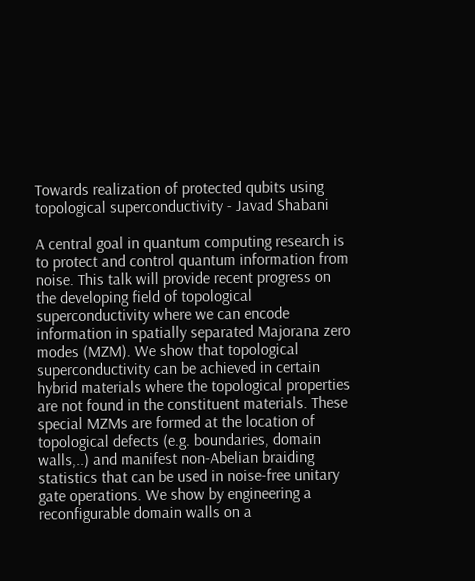Towards realization of protected qubits using topological superconductivity - Javad Shabani

A central goal in quantum computing research is to protect and control quantum information from noise. This talk will provide recent progress on the developing field of topological superconductivity where we can encode information in spatially separated Majorana zero modes (MZM). We show that topological superconductivity can be achieved in certain hybrid materials where the topological properties are not found in the constituent materials. These special MZMs are formed at the location of topological defects (e.g. boundaries, domain walls,..) and manifest non-Abelian braiding statistics that can be used in noise-free unitary gate operations. We show by engineering a reconfigurable domain walls on a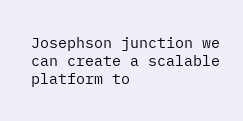Josephson junction we can create a scalable platform to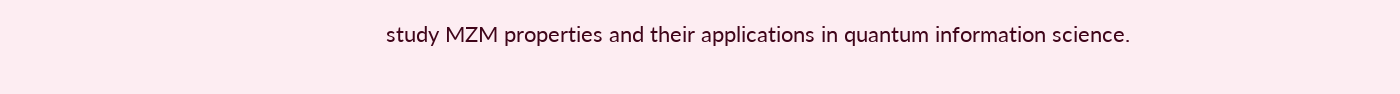study MZM properties and their applications in quantum information science.